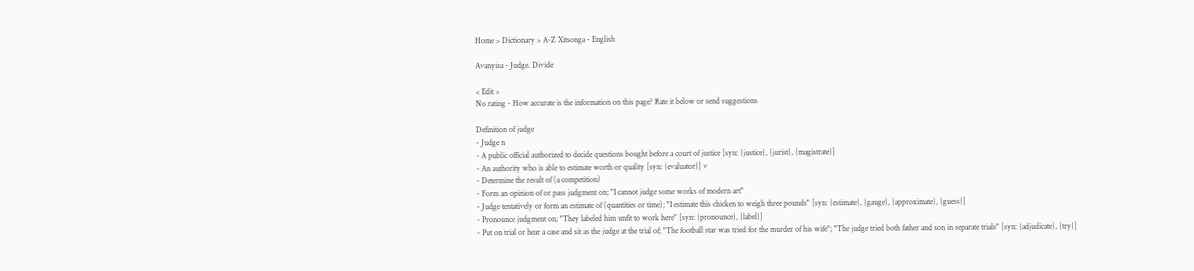Home > Dictionary > A-Z Xitsonga - English

Avanyisa - Judge. Divide

< Edit >
No rating - How accurate is the information on this page? Rate it below or send suggestions

Definition of judge
- Judge n
- A public official authorized to decide questions bought before a court of justice [syn: {justice}, {jurist}, {magistrate}]
- An authority who is able to estimate worth or quality [syn: {evaluator}] v
- Determine the result of (a competition)
- Form an opinion of or pass judgment on; "I cannot judge some works of modern art"
- Judge tentatively or form an estimate of (quantities or time); "I estimate this chicken to weigh three pounds" [syn: {estimate}, {gauge}, {approximate}, {guess}]
- Pronounce judgment on; "They labeled him unfit to work here" [syn: {pronounce}, {label}]
- Put on trial or hear a case and sit as the judge at the trial of; "The football star was tried for the murder of his wife"; "The judge tried both father and son in separate trials" [syn: {adjudicate}, {try}]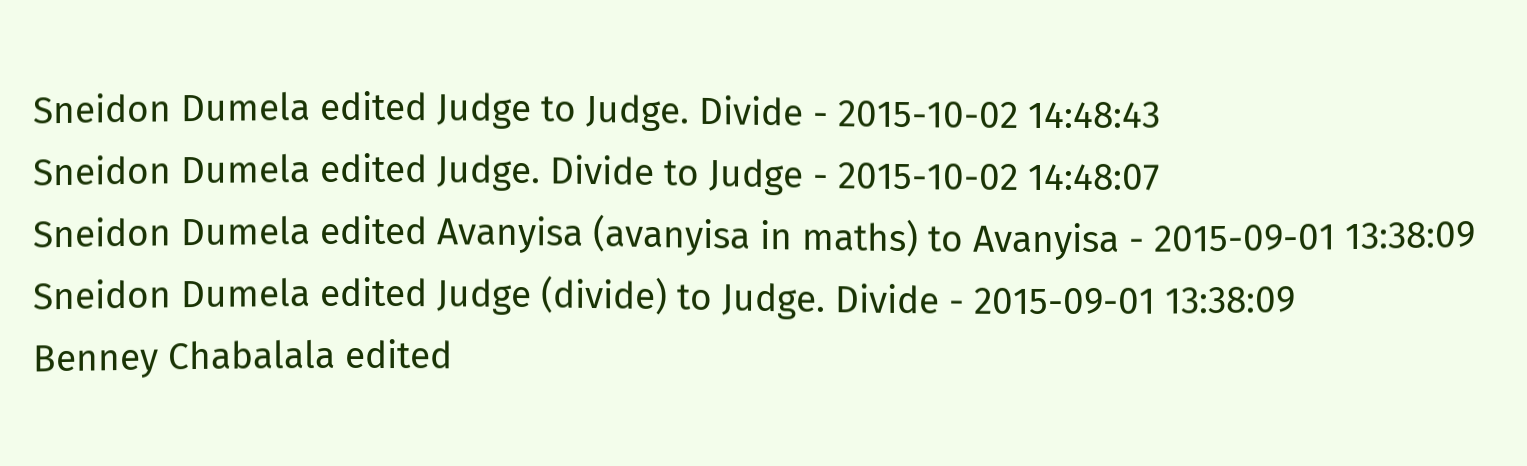Sneidon Dumela edited Judge to Judge. Divide - 2015-10-02 14:48:43
Sneidon Dumela edited Judge. Divide to Judge - 2015-10-02 14:48:07
Sneidon Dumela edited Avanyisa (avanyisa in maths) to Avanyisa - 2015-09-01 13:38:09
Sneidon Dumela edited Judge (divide) to Judge. Divide - 2015-09-01 13:38:09
Benney Chabalala edited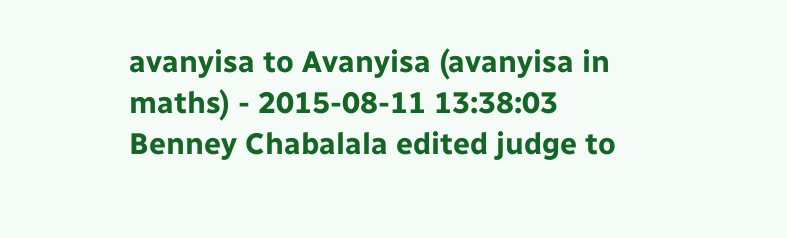avanyisa to Avanyisa (avanyisa in maths) - 2015-08-11 13:38:03
Benney Chabalala edited judge to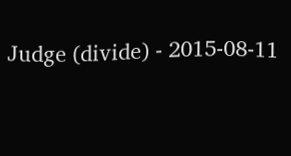Judge (divide) - 2015-08-11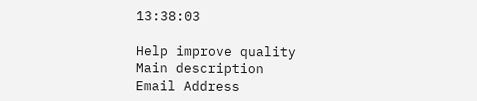13:38:03

Help improve quality
Main description
Email Address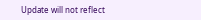Update will not reflect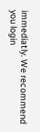immediatly. We recommend you login